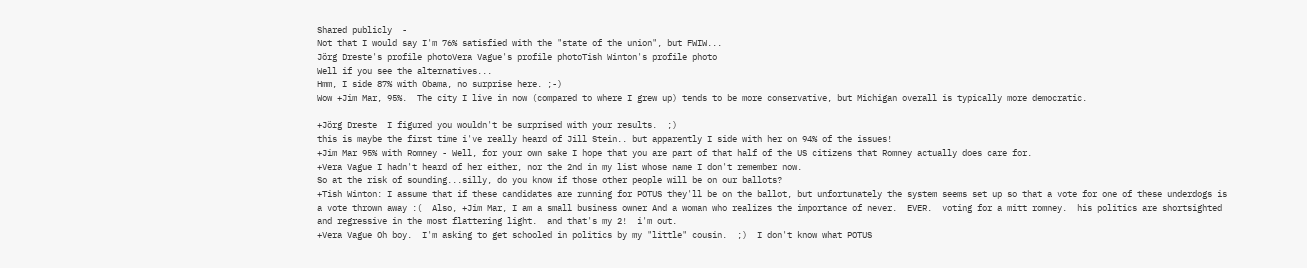Shared publicly  -
Not that I would say I'm 76% satisfied with the "state of the union", but FWIW...
Jörg Dreste's profile photoVera Vague's profile photoTish Winton's profile photo
Well if you see the alternatives...
Hmm, I side 87% with Obama, no surprise here. ;-)
Wow +Jim Mar, 95%.  The city I live in now (compared to where I grew up) tends to be more conservative, but Michigan overall is typically more democratic.

+Jörg Dreste  I figured you wouldn't be surprised with your results.  ;)
this is maybe the first time i've really heard of Jill Stein.. but apparently I side with her on 94% of the issues!
+Jim Mar 95% with Romney - Well, for your own sake I hope that you are part of that half of the US citizens that Romney actually does care for.
+Vera Vague I hadn't heard of her either, nor the 2nd in my list whose name I don't remember now.
So at the risk of sounding...silly, do you know if those other people will be on our ballots?
+Tish Winton: I assume that if these candidates are running for POTUS they'll be on the ballot, but unfortunately the system seems set up so that a vote for one of these underdogs is a vote thrown away :(  Also, +Jim Mar, I am a small business owner And a woman who realizes the importance of never.  EVER.  voting for a mitt romney.  his politics are shortsighted and regressive in the most flattering light.  and that's my 2!  i'm out.
+Vera Vague Oh boy.  I'm asking to get schooled in politics by my "little" cousin.  ;)  I don't know what POTUS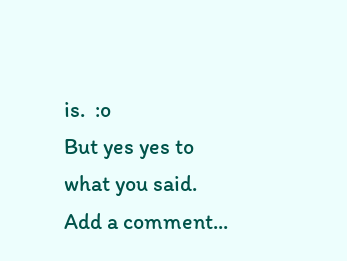is.  :o
But yes yes to what you said.
Add a comment...